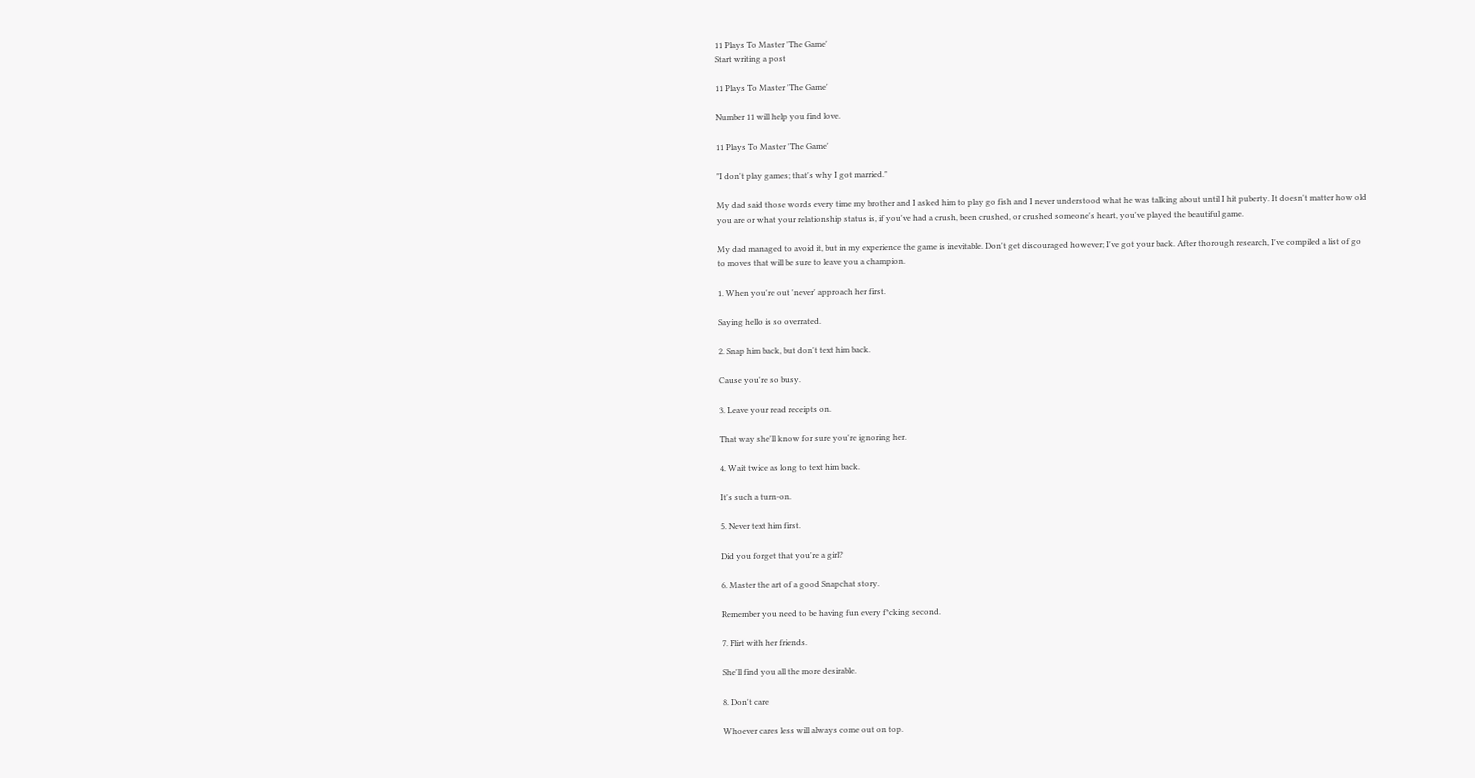11 Plays To Master 'The Game'
Start writing a post

11 Plays To Master 'The Game'

Number 11 will help you find love.

11 Plays To Master 'The Game'

"I don't play games; that's why I got married."

My dad said those words every time my brother and I asked him to play go fish and I never understood what he was talking about until I hit puberty. It doesn't matter how old you are or what your relationship status is, if you've had a crush, been crushed, or crushed someone's heart, you've played the beautiful game.

My dad managed to avoid it, but in my experience the game is inevitable. Don't get discouraged however; I've got your back. After thorough research, I've compiled a list of go to moves that will be sure to leave you a champion.

1. When you're out 'never' approach her first.

Saying hello is so overrated.

2. Snap him back, but don't text him back.

Cause you're so busy.

3. Leave your read receipts on.

That way she'll know for sure you're ignoring her.

4. Wait twice as long to text him back.

It's such a turn-on.

5. Never text him first.

Did you forget that you're a girl?

6. Master the art of a good Snapchat story.

Remember you need to be having fun every f*cking second.

7. Flirt with her friends.

She'll find you all the more desirable.

8. Don't care

Whoever cares less will always come out on top.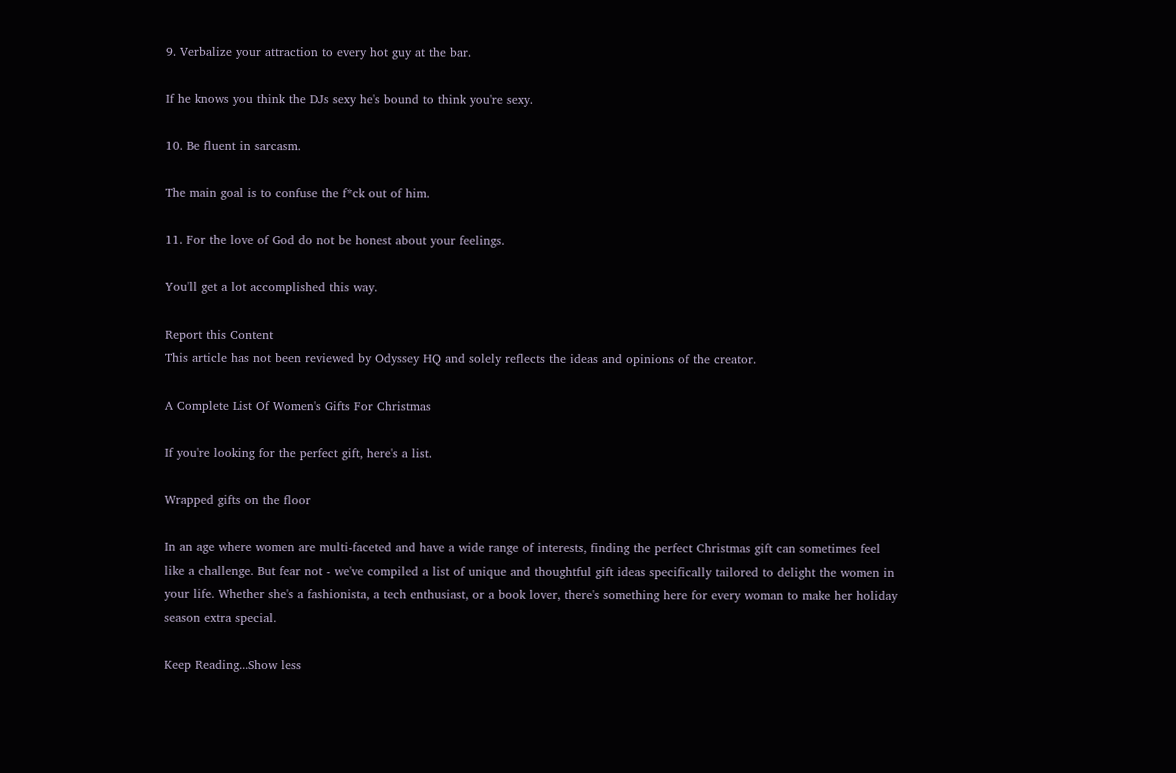9. Verbalize your attraction to every hot guy at the bar.

If he knows you think the DJs sexy he's bound to think you're sexy.

10. Be fluent in sarcasm.

The main goal is to confuse the f*ck out of him.

11. For the love of God do not be honest about your feelings.

You'll get a lot accomplished this way.

Report this Content
This article has not been reviewed by Odyssey HQ and solely reflects the ideas and opinions of the creator.

A Complete List Of Women's Gifts For Christmas

If you're looking for the perfect gift, here's a list.

Wrapped gifts on the floor

In an age where women are multi-faceted and have a wide range of interests, finding the perfect Christmas gift can sometimes feel like a challenge. But fear not - we've compiled a list of unique and thoughtful gift ideas specifically tailored to delight the women in your life. Whether she's a fashionista, a tech enthusiast, or a book lover, there's something here for every woman to make her holiday season extra special.

Keep Reading...Show less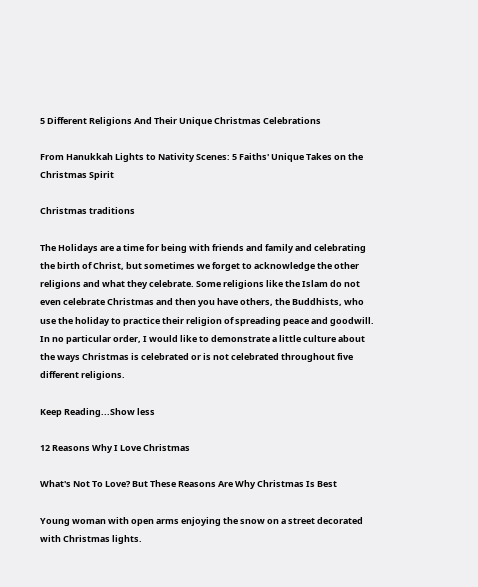5 Different Religions And Their Unique Christmas Celebrations

From Hanukkah Lights to Nativity Scenes: 5 Faiths' Unique Takes on the Christmas Spirit

Christmas traditions

The Holidays are a time for being with friends and family and celebrating the birth of Christ, but sometimes we forget to acknowledge the other religions and what they celebrate. Some religions like the Islam do not even celebrate Christmas and then you have others, the Buddhists, who use the holiday to practice their religion of spreading peace and goodwill. In no particular order, I would like to demonstrate a little culture about the ways Christmas is celebrated or is not celebrated throughout five different religions.

Keep Reading...Show less

12 Reasons Why I Love Christmas

What's Not To Love? But These Reasons Are Why Christmas Is Best

Young woman with open arms enjoying the snow on a street decorated with Christmas lights.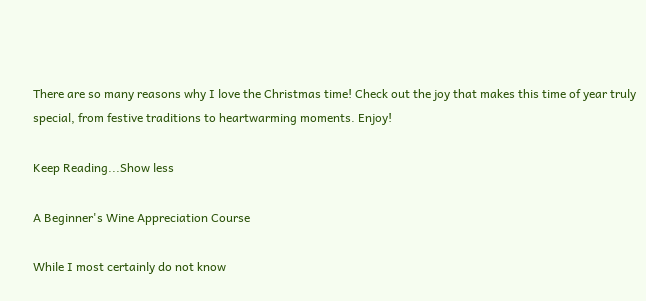There are so many reasons why I love the Christmas time! Check out the joy that makes this time of year truly special, from festive traditions to heartwarming moments. Enjoy!

Keep Reading...Show less

A Beginner's Wine Appreciation Course

While I most certainly do not know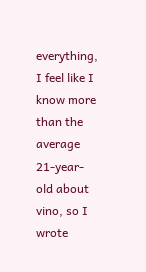everything, I feel like I know more than the average 21-year-old about vino, so I wrote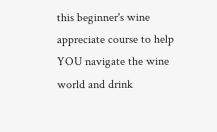this beginner's wine appreciate course to help YOU navigate the wine world and drink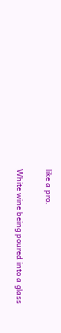like a pro.

White wine being poured into a glass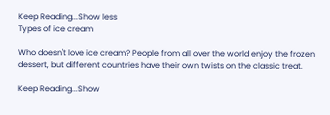Keep Reading...Show less
Types of ice cream

Who doesn't love ice cream? People from all over the world enjoy the frozen dessert, but different countries have their own twists on the classic treat.

Keep Reading...Show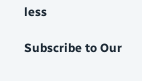less

Subscribe to Our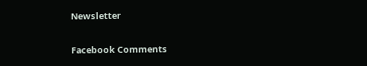Newsletter

Facebook Comments